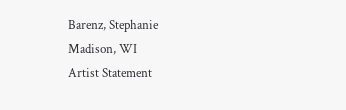Barenz, Stephanie
Madison, WI
Artist Statement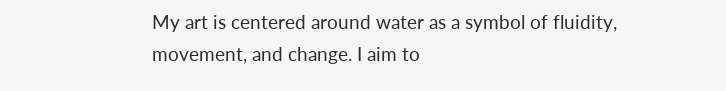My art is centered around water as a symbol of fluidity, movement, and change. I aim to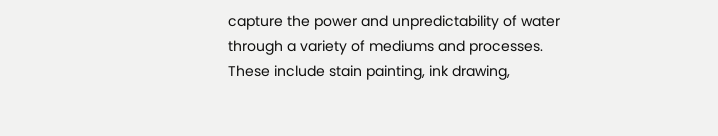capture the power and unpredictability of water through a variety of mediums and processes. These include stain painting, ink drawing,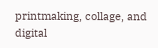printmaking, collage, and digital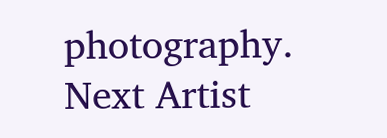photography.
Next Artist